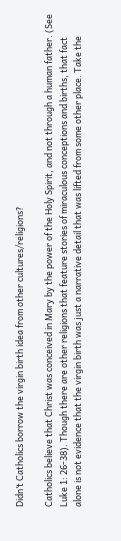Didn’t Catholics borrow the virgin birth idea from other cultures/religions?

Catholics believe that Christ was conceived in Mary by the power of the Holy Spirit, and not through a human father. (See Luke 1: 26-38). Though there are other religions that feature stories of miraculous conceptions and births, that fact alone is not evidence that the virgin birth was just a narrative detail that was lifted from some other place. Take the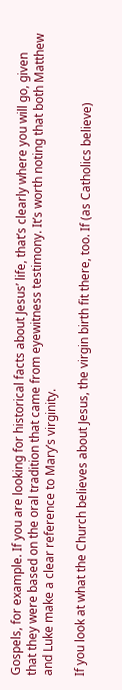Gospels, for example. If you are looking for historical facts about Jesus’ life, that’s clearly where you will go, given that they were based on the oral tradition that came from eyewitness testimony. It’s worth noting that both Matthew and Luke make a clear reference to Mary’s virginity.

If you look at what the Church believes about Jesus, the virgin birth fit there, too. If (as Catholics believe)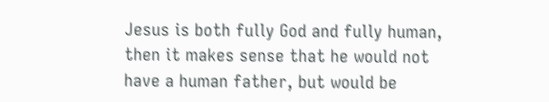Jesus is both fully God and fully human, then it makes sense that he would not have a human father, but would be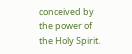conceived by the power of the Holy Spirit.